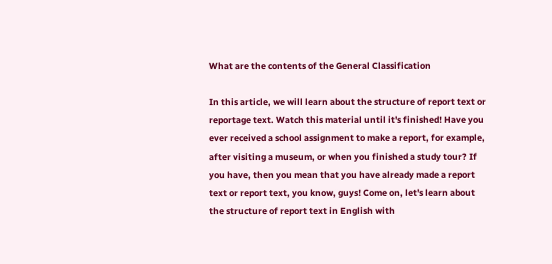What are the contents of the General Classification

In this article, we will learn about the structure of report text or reportage text. Watch this material until it's finished! Have you ever received a school assignment to make a report, for example, after visiting a museum, or when you finished a study tour? If you have, then you mean that you have already made a report text or report text, you know, guys! Come on, let's learn about the structure of report text in English with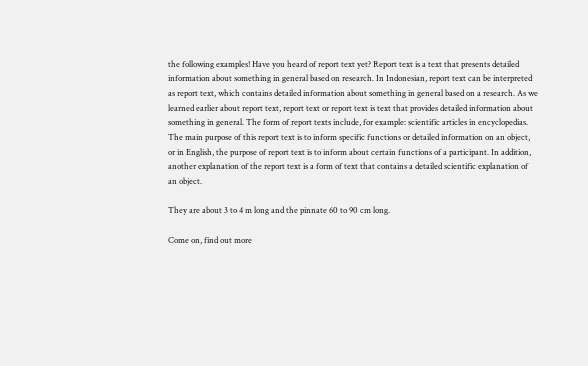the following examples! Have you heard of report text yet? Report text is a text that presents detailed information about something in general based on research. In Indonesian, report text can be interpreted as report text, which contains detailed information about something in general based on a research. As we learned earlier about report text, report text or report text is text that provides detailed information about something in general. The form of report texts include, for example: scientific articles in encyclopedias. The main purpose of this report text is to inform specific functions or detailed information on an object, or in English, the purpose of report text is to inform about certain functions of a participant. In addition, another explanation of the report text is a form of text that contains a detailed scientific explanation of an object.

They are about 3 to 4 m long and the pinnate 60 to 90 cm long.

Come on, find out more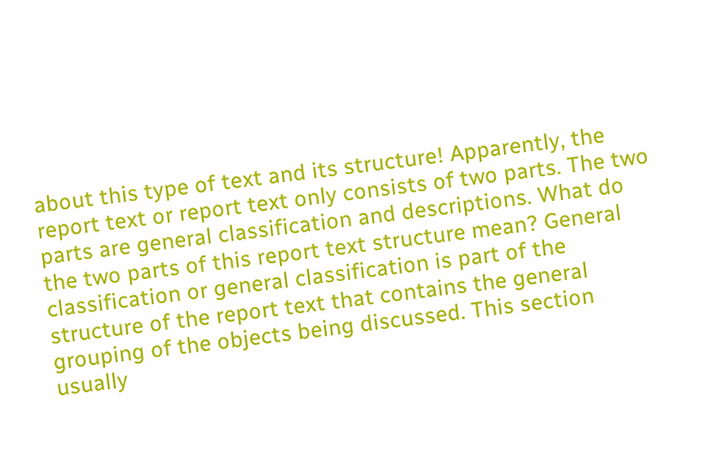about this type of text and its structure! Apparently, the report text or report text only consists of two parts. The two parts are general classification and descriptions. What do the two parts of this report text structure mean? General classification or general classification is part of the structure of the report text that contains the general grouping of the objects being discussed. This section usually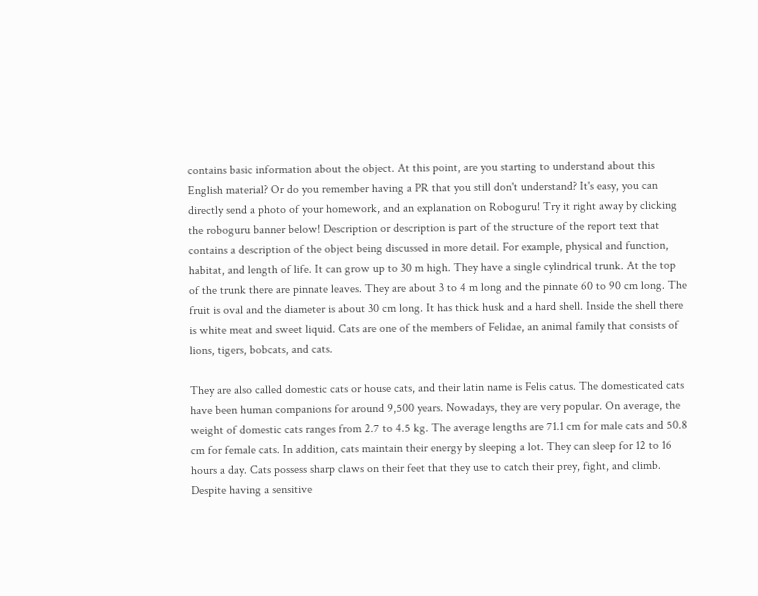contains basic information about the object. At this point, are you starting to understand about this English material? Or do you remember having a PR that you still don't understand? It's easy, you can directly send a photo of your homework, and an explanation on Roboguru! Try it right away by clicking the roboguru banner below! Description or description is part of the structure of the report text that contains a description of the object being discussed in more detail. For example, physical and function, habitat, and length of life. It can grow up to 30 m high. They have a single cylindrical trunk. At the top of the trunk there are pinnate leaves. They are about 3 to 4 m long and the pinnate 60 to 90 cm long. The fruit is oval and the diameter is about 30 cm long. It has thick husk and a hard shell. Inside the shell there is white meat and sweet liquid. Cats are one of the members of Felidae, an animal family that consists of lions, tigers, bobcats, and cats.

They are also called domestic cats or house cats, and their latin name is Felis catus. The domesticated cats have been human companions for around 9,500 years. Nowadays, they are very popular. On average, the weight of domestic cats ranges from 2.7 to 4.5 kg. The average lengths are 71.1 cm for male cats and 50.8 cm for female cats. In addition, cats maintain their energy by sleeping a lot. They can sleep for 12 to 16 hours a day. Cats possess sharp claws on their feet that they use to catch their prey, fight, and climb. Despite having a sensitive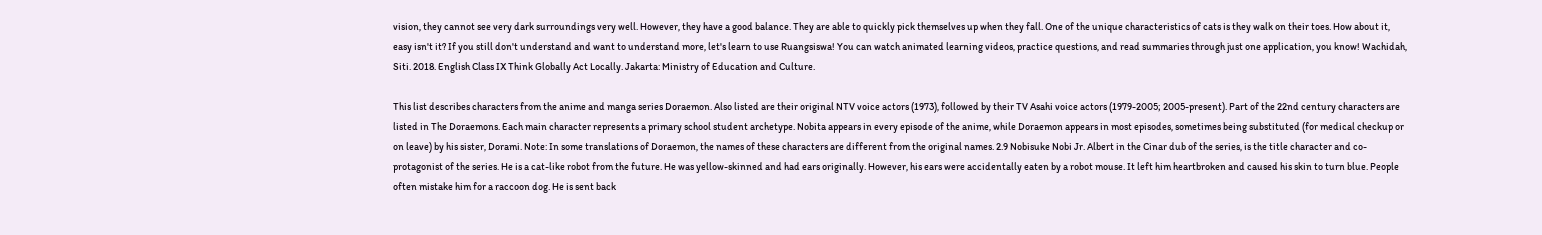vision, they cannot see very dark surroundings very well. However, they have a good balance. They are able to quickly pick themselves up when they fall. One of the unique characteristics of cats is they walk on their toes. How about it, easy isn't it? If you still don't understand and want to understand more, let's learn to use Ruangsiswa! You can watch animated learning videos, practice questions, and read summaries through just one application, you know! Wachidah, Siti. 2018. English Class IX Think Globally Act Locally. Jakarta: Ministry of Education and Culture.

This list describes characters from the anime and manga series Doraemon. Also listed are their original NTV voice actors (1973), followed by their TV Asahi voice actors (1979-2005; 2005-present). Part of the 22nd century characters are listed in The Doraemons. Each main character represents a primary school student archetype. Nobita appears in every episode of the anime, while Doraemon appears in most episodes, sometimes being substituted (for medical checkup or on leave) by his sister, Dorami. Note: In some translations of Doraemon, the names of these characters are different from the original names. 2.9 Nobisuke Nobi Jr. Albert in the Cinar dub of the series, is the title character and co-protagonist of the series. He is a cat-like robot from the future. He was yellow-skinned and had ears originally. However, his ears were accidentally eaten by a robot mouse. It left him heartbroken and caused his skin to turn blue. People often mistake him for a raccoon dog. He is sent back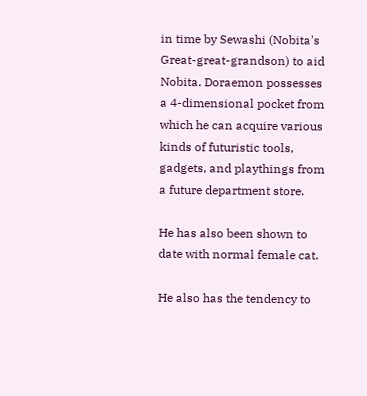in time by Sewashi (Nobita's Great-great-grandson) to aid Nobita. Doraemon possesses a 4-dimensional pocket from which he can acquire various kinds of futuristic tools, gadgets, and playthings from a future department store.

He has also been shown to date with normal female cat.

He also has the tendency to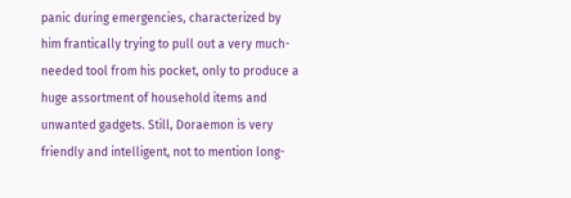panic during emergencies, characterized by him frantically trying to pull out a very much-needed tool from his pocket, only to produce a huge assortment of household items and unwanted gadgets. Still, Doraemon is very friendly and intelligent, not to mention long-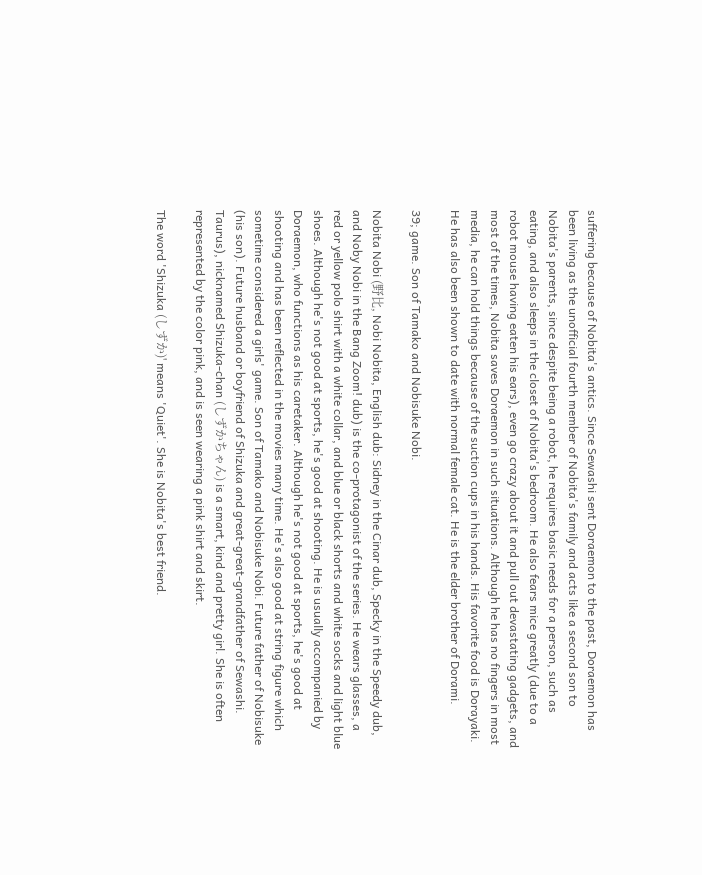suffering because of Nobita's antics. Since Sewashi sent Doraemon to the past, Doraemon has been living as the unofficial fourth member of Nobita's family and acts like a second son to Nobita's parents, since despite being a robot, he requires basic needs for a person, such as eating, and also sleeps in the closet of Nobita's bedroom. He also fears mice greatly (due to a robot mouse having eaten his ears), even go crazy about it and pull out devastating gadgets, and most of the times, Nobita saves Doraemon in such situations. Although he has no fingers in most media, he can hold things because of the suction cups in his hands. His favorite food is Dorayaki. He has also been shown to date with normal female cat. He is the elder brother of Dorami.

39; game. Son of Tamako and Nobisuke Nobi.

Nobita Nobi (野比, Nobi Nobita, English dub: Sidney in the Cinar dub, Specky in the Speedy dub, and Noby Nobi in the Bang Zoom! dub) is the co-protagonist of the series. He wears glasses, a red or yellow polo shirt with a white collar, and blue or black shorts and white socks and light blue shoes. Although he's not good at sports, he's good at shooting. He is usually accompanied by Doraemon, who functions as his caretaker. Although he's not good at sports, he's good at shooting and has been reflected in the movies many time. He's also good at string figure which sometime considered a girls' game. Son of Tamako and Nobisuke Nobi. Future father of Nobisuke (his son). Future husband or boyfriend of Shizuka and great-great-grandfather of Sewashi. Taurus), nicknamed Shizuka-chan (しずかちゃん) is a smart, kind and pretty girl. She is often represented by the color pink, and is seen wearing a pink shirt and skirt.

The word 'Shizuka (しずか)' means 'Quiet'. She is Nobita's best friend.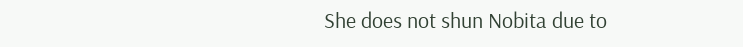She does not shun Nobita due to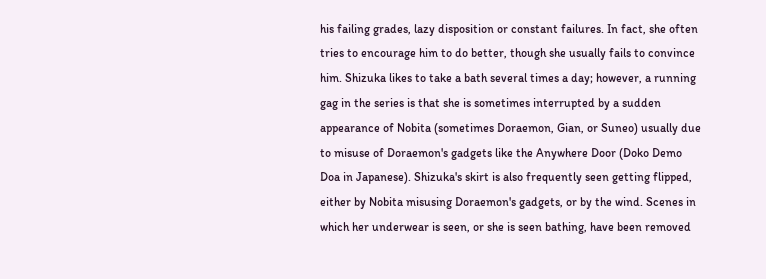his failing grades, lazy disposition or constant failures. In fact, she often tries to encourage him to do better, though she usually fails to convince him. Shizuka likes to take a bath several times a day; however, a running gag in the series is that she is sometimes interrupted by a sudden appearance of Nobita (sometimes Doraemon, Gian, or Suneo) usually due to misuse of Doraemon's gadgets like the Anywhere Door (Doko Demo Doa in Japanese). Shizuka's skirt is also frequently seen getting flipped, either by Nobita misusing Doraemon's gadgets, or by the wind. Scenes in which her underwear is seen, or she is seen bathing, have been removed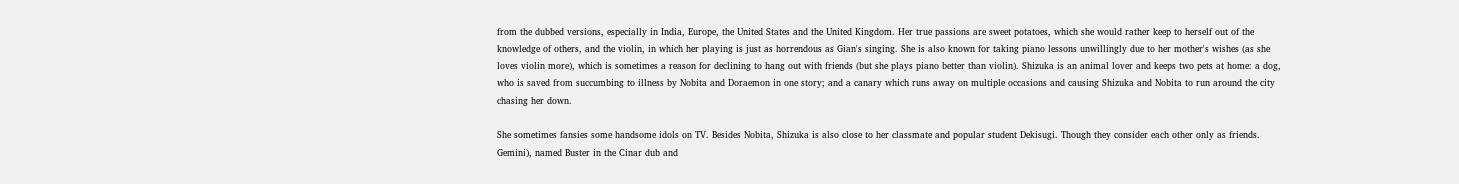from the dubbed versions, especially in India, Europe, the United States and the United Kingdom. Her true passions are sweet potatoes, which she would rather keep to herself out of the knowledge of others, and the violin, in which her playing is just as horrendous as Gian's singing. She is also known for taking piano lessons unwillingly due to her mother's wishes (as she loves violin more), which is sometimes a reason for declining to hang out with friends (but she plays piano better than violin). Shizuka is an animal lover and keeps two pets at home: a dog, who is saved from succumbing to illness by Nobita and Doraemon in one story; and a canary which runs away on multiple occasions and causing Shizuka and Nobita to run around the city chasing her down.

She sometimes fansies some handsome idols on TV. Besides Nobita, Shizuka is also close to her classmate and popular student Dekisugi. Though they consider each other only as friends. Gemini), named Buster in the Cinar dub and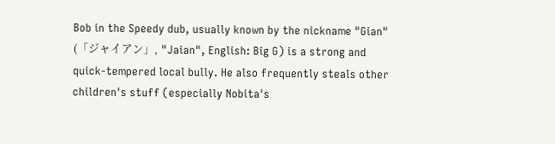Bob in the Speedy dub, usually known by the nickname "Gian" (「ジャイアン」, "Jaian", English: Big G) is a strong and quick-tempered local bully. He also frequently steals other children's stuff (especially Nobita's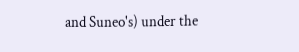and Suneo's) under the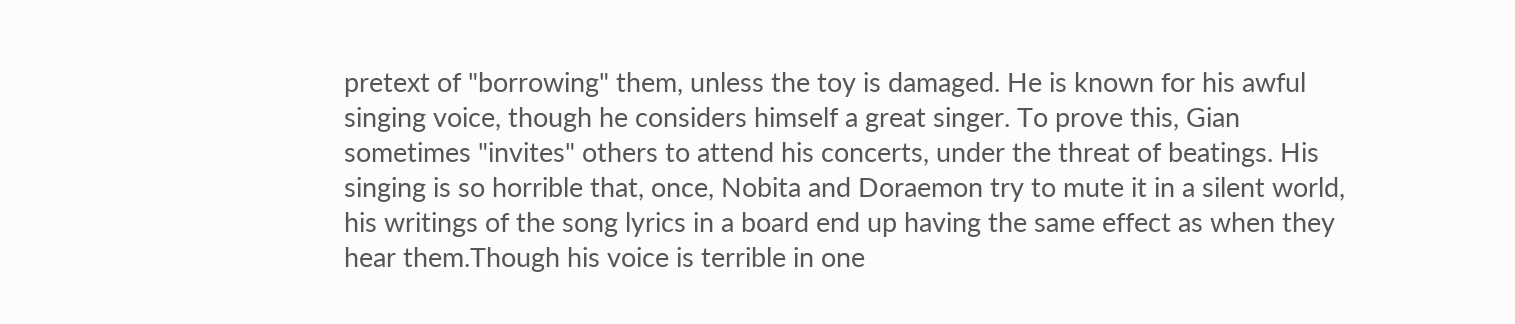pretext of "borrowing" them, unless the toy is damaged. He is known for his awful singing voice, though he considers himself a great singer. To prove this, Gian sometimes "invites" others to attend his concerts, under the threat of beatings. His singing is so horrible that, once, Nobita and Doraemon try to mute it in a silent world, his writings of the song lyrics in a board end up having the same effect as when they hear them.Though his voice is terrible in one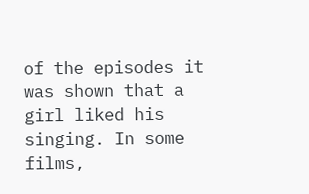of the episodes it was shown that a girl liked his singing. In some films,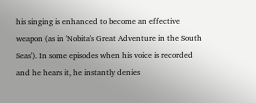his singing is enhanced to become an effective weapon (as in 'Nobita's Great Adventure in the South Seas'). In some episodes when his voice is recorded and he hears it, he instantly denies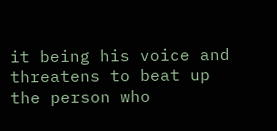it being his voice and threatens to beat up the person who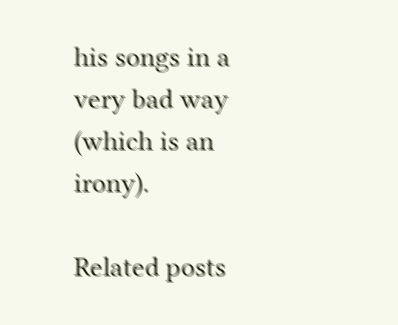his songs in a very bad way (which is an irony).

Related posts